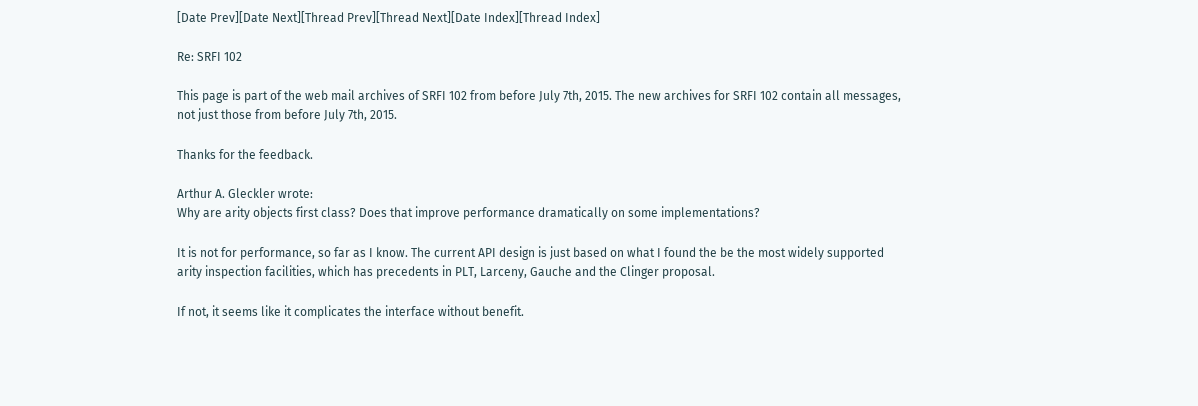[Date Prev][Date Next][Thread Prev][Thread Next][Date Index][Thread Index]

Re: SRFI 102

This page is part of the web mail archives of SRFI 102 from before July 7th, 2015. The new archives for SRFI 102 contain all messages, not just those from before July 7th, 2015.

Thanks for the feedback.

Arthur A. Gleckler wrote:
Why are arity objects first class? Does that improve performance dramatically on some implementations?

It is not for performance, so far as I know. The current API design is just based on what I found the be the most widely supported arity inspection facilities, which has precedents in PLT, Larceny, Gauche and the Clinger proposal.

If not, it seems like it complicates the interface without benefit.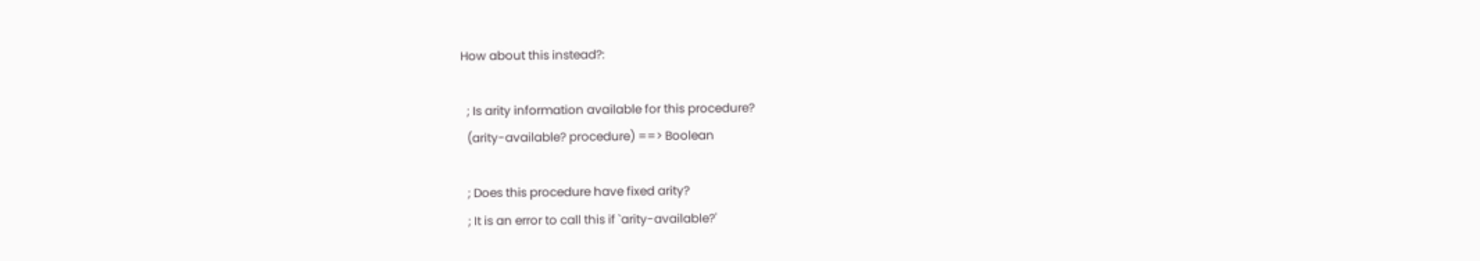How about this instead?:

  ; Is arity information available for this procedure?
  (arity-available? procedure) ==> Boolean

  ; Does this procedure have fixed arity?
  ; It is an error to call this if `arity-available?'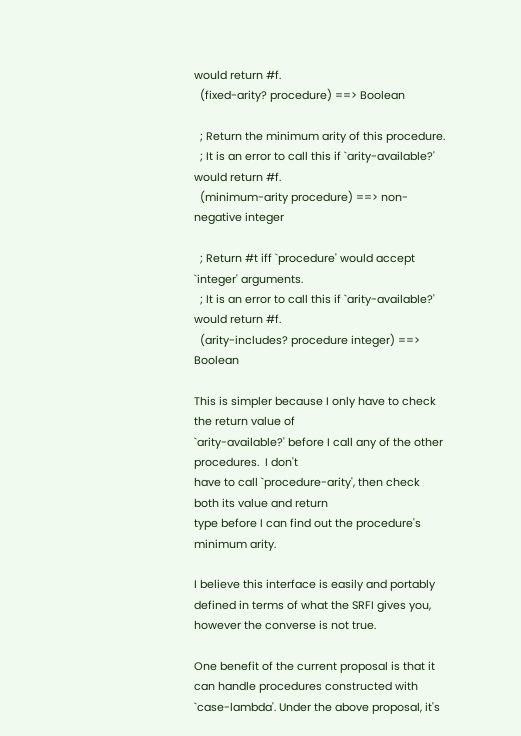would return #f.
  (fixed-arity? procedure) ==> Boolean

  ; Return the minimum arity of this procedure.
  ; It is an error to call this if `arity-available?' would return #f.
  (minimum-arity procedure) ==> non-negative integer

  ; Return #t iff `procedure' would accept `integer' arguments.
  ; It is an error to call this if `arity-available?' would return #f.
  (arity-includes? procedure integer) ==> Boolean

This is simpler because I only have to check the return value of
`arity-available?' before I call any of the other procedures.  I don't
have to call `procedure-arity', then check both its value and return
type before I can find out the procedure's minimum arity.

I believe this interface is easily and portably defined in terms of what the SRFI gives you, however the converse is not true.

One benefit of the current proposal is that it can handle procedures constructed with `case-lambda'. Under the above proposal, it's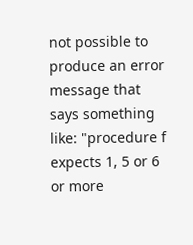not possible to produce an error message that says something like: "procedure f expects 1, 5 or 6 or more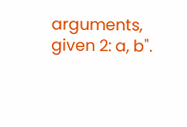arguments, given 2: a, b".